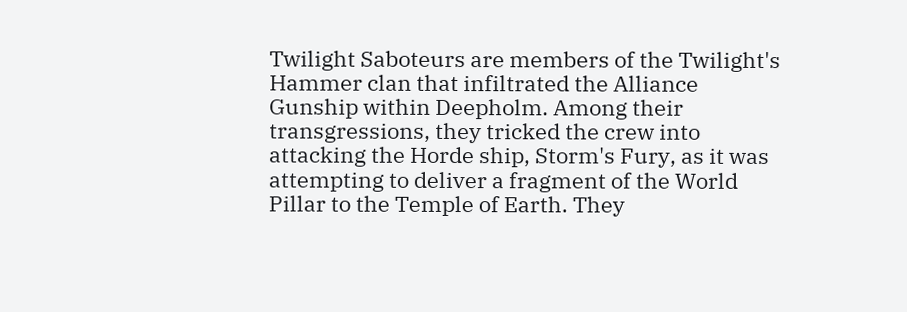Twilight Saboteurs are members of the Twilight's Hammer clan that infiltrated the Alliance Gunship within Deepholm. Among their transgressions, they tricked the crew into attacking the Horde ship, Storm's Fury, as it was attempting to deliver a fragment of the World Pillar to the Temple of Earth. They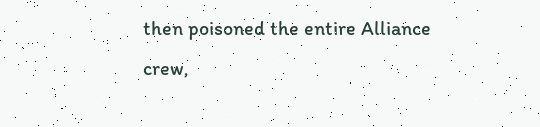then poisoned the entire Alliance crew,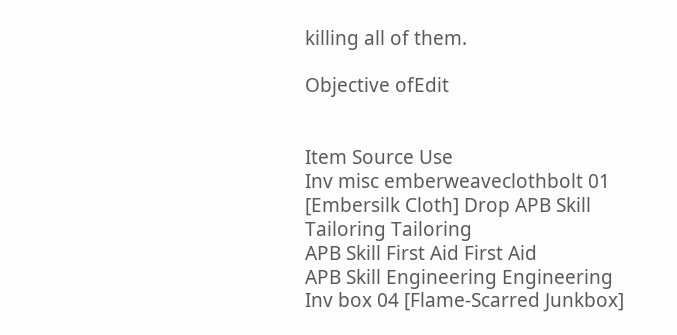killing all of them.

Objective ofEdit


Item Source Use
Inv misc emberweaveclothbolt 01 [Embersilk Cloth] Drop APB Skill Tailoring Tailoring
APB Skill First Aid First Aid
APB Skill Engineering Engineering
Inv box 04 [Flame-Scarred Junkbox]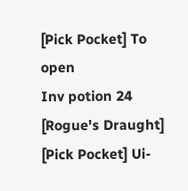[Pick Pocket] To open
Inv potion 24 [Rogue's Draught] [Pick Pocket] Ui-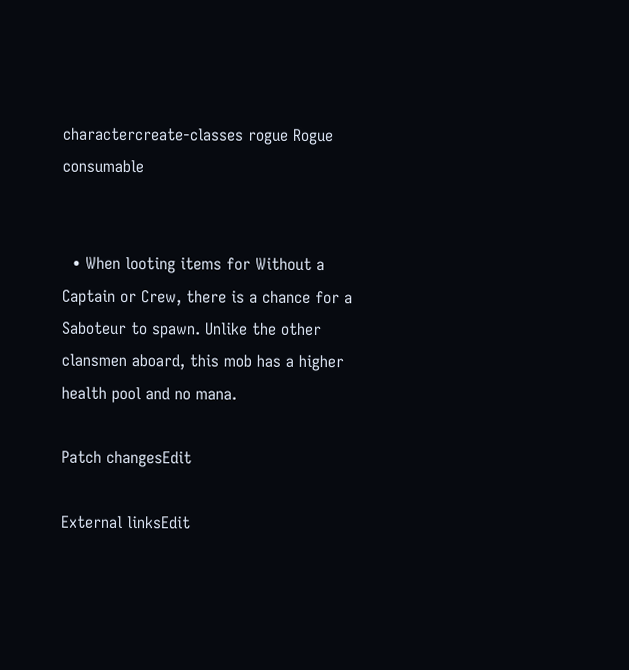charactercreate-classes rogue Rogue consumable


  • When looting items for Without a Captain or Crew, there is a chance for a Saboteur to spawn. Unlike the other clansmen aboard, this mob has a higher health pool and no mana.

Patch changesEdit

External linksEdit